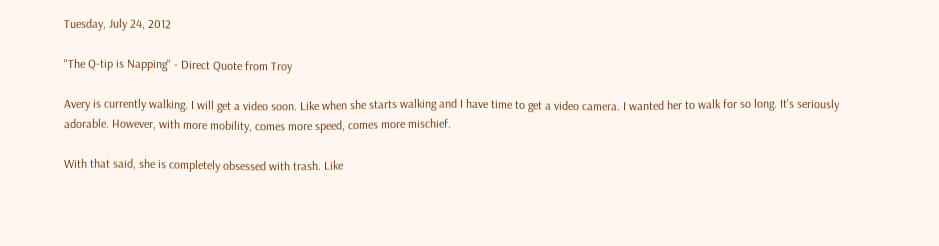Tuesday, July 24, 2012

"The Q-tip is Napping" - Direct Quote from Troy

Avery is currently walking. I will get a video soon. Like when she starts walking and I have time to get a video camera. I wanted her to walk for so long. It's seriously adorable. However, with more mobility, comes more speed, comes more mischief.

With that said, she is completely obsessed with trash. Like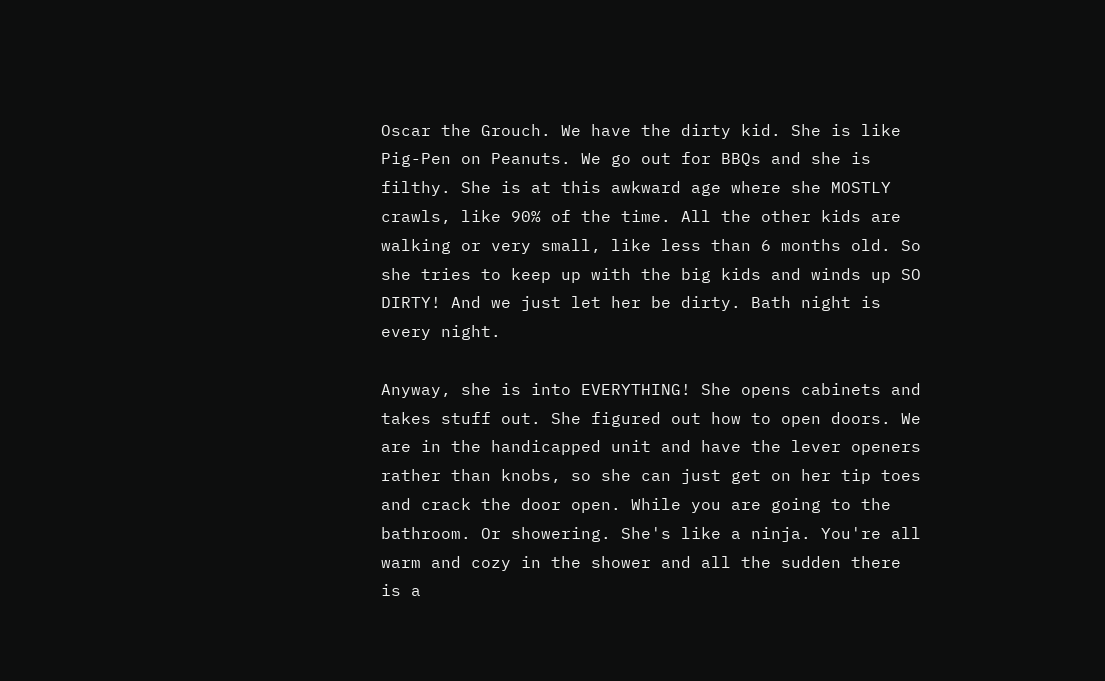Oscar the Grouch. We have the dirty kid. She is like Pig-Pen on Peanuts. We go out for BBQs and she is filthy. She is at this awkward age where she MOSTLY crawls, like 90% of the time. All the other kids are walking or very small, like less than 6 months old. So she tries to keep up with the big kids and winds up SO DIRTY! And we just let her be dirty. Bath night is every night.

Anyway, she is into EVERYTHING! She opens cabinets and takes stuff out. She figured out how to open doors. We are in the handicapped unit and have the lever openers rather than knobs, so she can just get on her tip toes and crack the door open. While you are going to the bathroom. Or showering. She's like a ninja. You're all warm and cozy in the shower and all the sudden there is a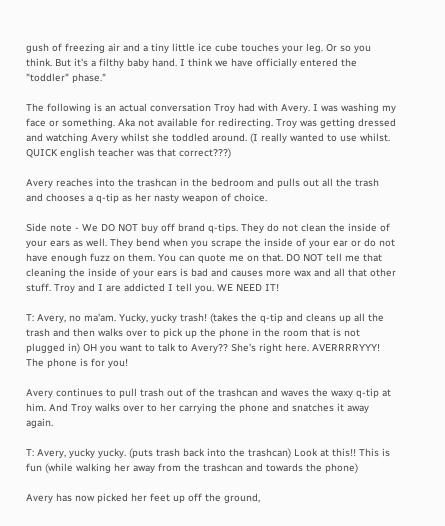gush of freezing air and a tiny little ice cube touches your leg. Or so you think. But it's a filthy baby hand. I think we have officially entered the "toddler" phase."

The following is an actual conversation Troy had with Avery. I was washing my face or something. Aka not available for redirecting. Troy was getting dressed and watching Avery whilst she toddled around. (I really wanted to use whilst. QUICK english teacher was that correct???)

Avery reaches into the trashcan in the bedroom and pulls out all the trash and chooses a q-tip as her nasty weapon of choice.

Side note - We DO NOT buy off brand q-tips. They do not clean the inside of your ears as well. They bend when you scrape the inside of your ear or do not have enough fuzz on them. You can quote me on that. DO NOT tell me that cleaning the inside of your ears is bad and causes more wax and all that other stuff. Troy and I are addicted I tell you. WE NEED IT!

T: Avery, no ma'am. Yucky, yucky trash! (takes the q-tip and cleans up all the trash and then walks over to pick up the phone in the room that is not plugged in) OH you want to talk to Avery?? She's right here. AVERRRRYYY! The phone is for you!

Avery continues to pull trash out of the trashcan and waves the waxy q-tip at him. And Troy walks over to her carrying the phone and snatches it away again.

T: Avery, yucky yucky. (puts trash back into the trashcan) Look at this!! This is fun (while walking her away from the trashcan and towards the phone)

Avery has now picked her feet up off the ground,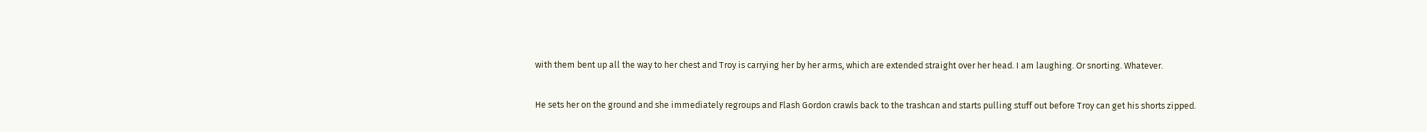with them bent up all the way to her chest and Troy is carrying her by her arms, which are extended straight over her head. I am laughing. Or snorting. Whatever.

He sets her on the ground and she immediately regroups and Flash Gordon crawls back to the trashcan and starts pulling stuff out before Troy can get his shorts zipped.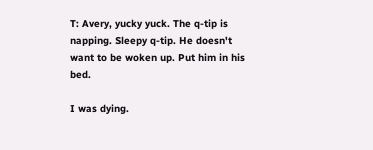T: Avery, yucky yuck. The q-tip is napping. Sleepy q-tip. He doesn't want to be woken up. Put him in his bed.

I was dying.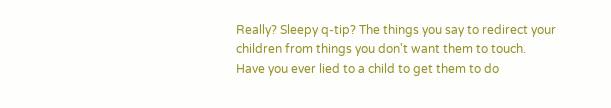Really? Sleepy q-tip? The things you say to redirect your children from things you don't want them to touch. Have you ever lied to a child to get them to do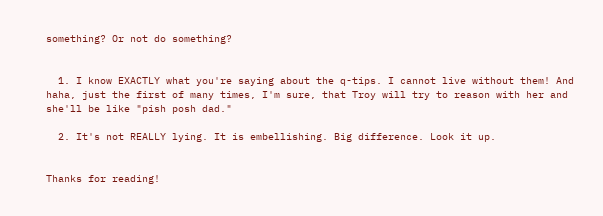something? Or not do something?


  1. I know EXACTLY what you're saying about the q-tips. I cannot live without them! And haha, just the first of many times, I'm sure, that Troy will try to reason with her and she'll be like "pish posh dad."

  2. It's not REALLY lying. It is embellishing. Big difference. Look it up.


Thanks for reading!